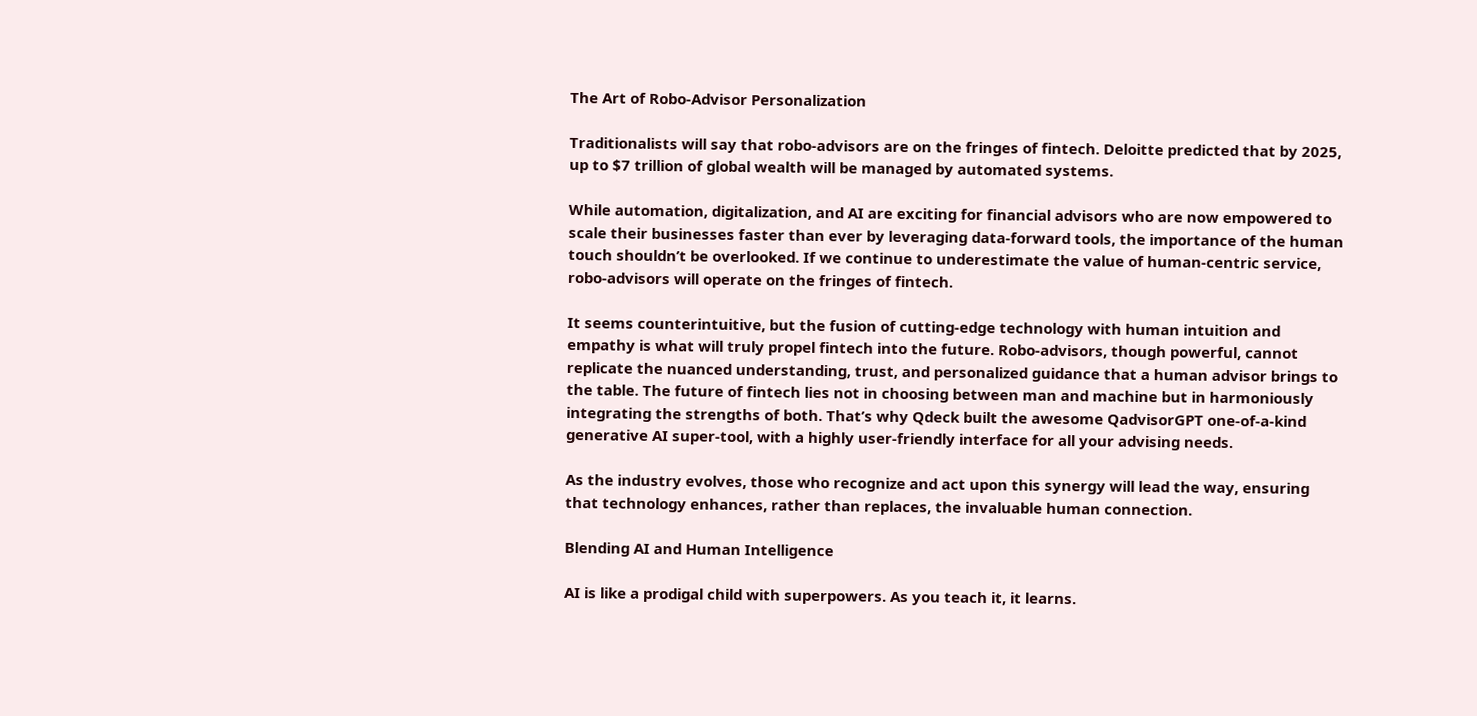The Art of Robo-Advisor Personalization

Traditionalists will say that robo-advisors are on the fringes of fintech. Deloitte predicted that by 2025, up to $7 trillion of global wealth will be managed by automated systems.

While automation, digitalization, and AI are exciting for financial advisors who are now empowered to scale their businesses faster than ever by leveraging data-forward tools, the importance of the human touch shouldn’t be overlooked. If we continue to underestimate the value of human-centric service, robo-advisors will operate on the fringes of fintech.

It seems counterintuitive, but the fusion of cutting-edge technology with human intuition and empathy is what will truly propel fintech into the future. Robo-advisors, though powerful, cannot replicate the nuanced understanding, trust, and personalized guidance that a human advisor brings to the table. The future of fintech lies not in choosing between man and machine but in harmoniously integrating the strengths of both. That’s why Qdeck built the awesome QadvisorGPT one-of-a-kind generative AI super-tool, with a highly user-friendly interface for all your advising needs.

As the industry evolves, those who recognize and act upon this synergy will lead the way, ensuring that technology enhances, rather than replaces, the invaluable human connection.

Blending AI and Human Intelligence

AI is like a prodigal child with superpowers. As you teach it, it learns.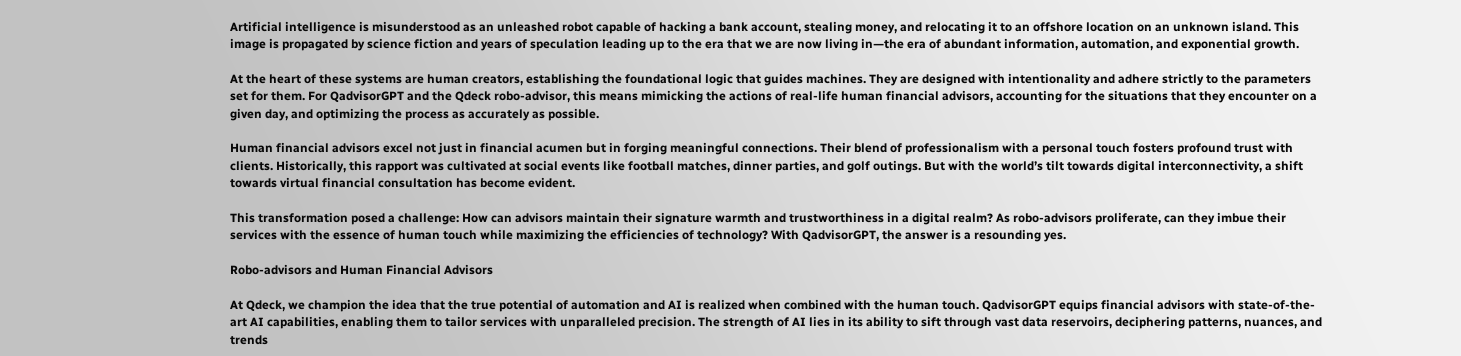Artificial intelligence is misunderstood as an unleashed robot capable of hacking a bank account, stealing money, and relocating it to an offshore location on an unknown island. This image is propagated by science fiction and years of speculation leading up to the era that we are now living in—the era of abundant information, automation, and exponential growth.

At the heart of these systems are human creators, establishing the foundational logic that guides machines. They are designed with intentionality and adhere strictly to the parameters set for them. For QadvisorGPT and the Qdeck robo-advisor, this means mimicking the actions of real-life human financial advisors, accounting for the situations that they encounter on a given day, and optimizing the process as accurately as possible.

Human financial advisors excel not just in financial acumen but in forging meaningful connections. Their blend of professionalism with a personal touch fosters profound trust with clients. Historically, this rapport was cultivated at social events like football matches, dinner parties, and golf outings. But with the world’s tilt towards digital interconnectivity, a shift towards virtual financial consultation has become evident.

This transformation posed a challenge: How can advisors maintain their signature warmth and trustworthiness in a digital realm? As robo-advisors proliferate, can they imbue their services with the essence of human touch while maximizing the efficiencies of technology? With QadvisorGPT, the answer is a resounding yes.

Robo-advisors and Human Financial Advisors

At Qdeck, we champion the idea that the true potential of automation and AI is realized when combined with the human touch. QadvisorGPT equips financial advisors with state-of-the-art AI capabilities, enabling them to tailor services with unparalleled precision. The strength of AI lies in its ability to sift through vast data reservoirs, deciphering patterns, nuances, and trends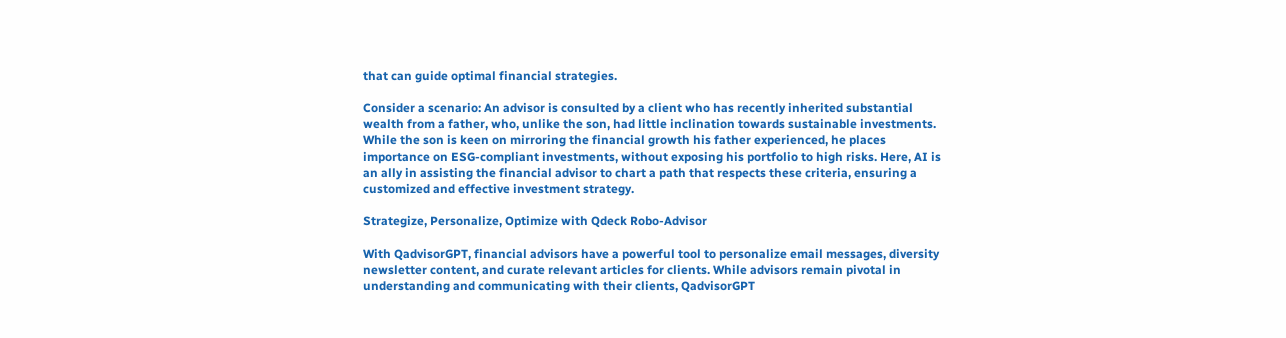that can guide optimal financial strategies.

Consider a scenario: An advisor is consulted by a client who has recently inherited substantial wealth from a father, who, unlike the son, had little inclination towards sustainable investments. While the son is keen on mirroring the financial growth his father experienced, he places importance on ESG-compliant investments, without exposing his portfolio to high risks. Here, AI is an ally in assisting the financial advisor to chart a path that respects these criteria, ensuring a customized and effective investment strategy.

Strategize, Personalize, Optimize with Qdeck Robo-Advisor

With QadvisorGPT, financial advisors have a powerful tool to personalize email messages, diversity newsletter content, and curate relevant articles for clients. While advisors remain pivotal in understanding and communicating with their clients, QadvisorGPT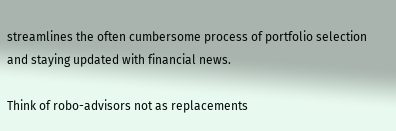streamlines the often cumbersome process of portfolio selection and staying updated with financial news.

Think of robo-advisors not as replacements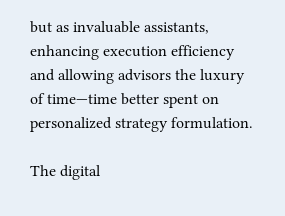but as invaluable assistants, enhancing execution efficiency and allowing advisors the luxury of time—time better spent on personalized strategy formulation.

The digital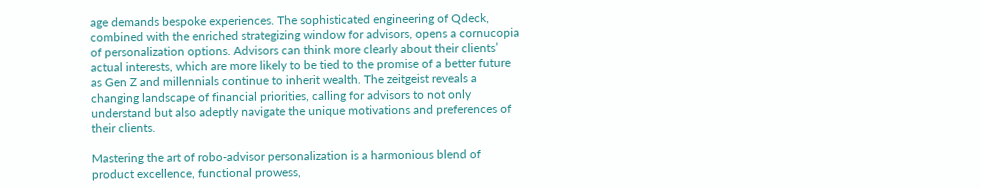age demands bespoke experiences. The sophisticated engineering of Qdeck, combined with the enriched strategizing window for advisors, opens a cornucopia of personalization options. Advisors can think more clearly about their clients’ actual interests, which are more likely to be tied to the promise of a better future as Gen Z and millennials continue to inherit wealth. The zeitgeist reveals a changing landscape of financial priorities, calling for advisors to not only understand but also adeptly navigate the unique motivations and preferences of their clients.

Mastering the art of robo-advisor personalization is a harmonious blend of product excellence, functional prowess,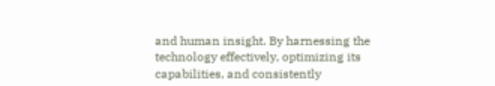and human insight. By harnessing the technology effectively, optimizing its capabilities, and consistently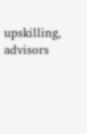upskilling, advisors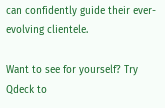can confidently guide their ever-evolving clientele.

Want to see for yourself? Try Qdeck to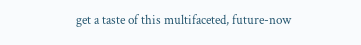get a taste of this multifaceted, future-now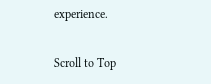experience.

Scroll to Top